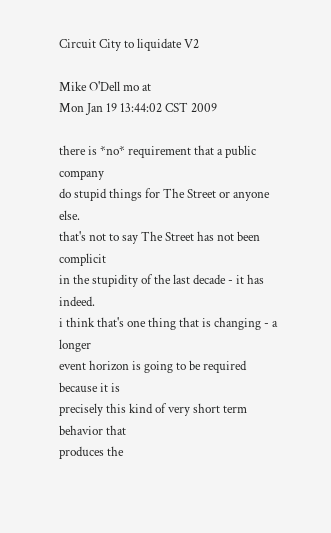Circuit City to liquidate V2

Mike O'Dell mo at
Mon Jan 19 13:44:02 CST 2009

there is *no* requirement that a public company
do stupid things for The Street or anyone else.
that's not to say The Street has not been complicit
in the stupidity of the last decade - it has indeed.
i think that's one thing that is changing - a longer
event horizon is going to be required because it is
precisely this kind of very short term behavior that
produces the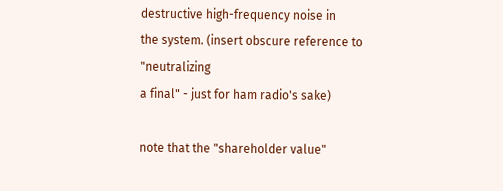destructive high-frequency noise in
the system. (insert obscure reference to "neutralizing
a final" - just for ham radio's sake)

note that the "shareholder value"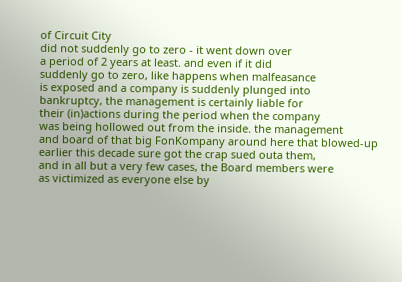of Circuit City
did not suddenly go to zero - it went down over
a period of 2 years at least. and even if it did
suddenly go to zero, like happens when malfeasance
is exposed and a company is suddenly plunged into
bankruptcy, the management is certainly liable for
their (in)actions during the period when the company
was being hollowed out from the inside. the management
and board of that big FonKompany around here that blowed-up
earlier this decade sure got the crap sued outa them,
and in all but a very few cases, the Board members were
as victimized as everyone else by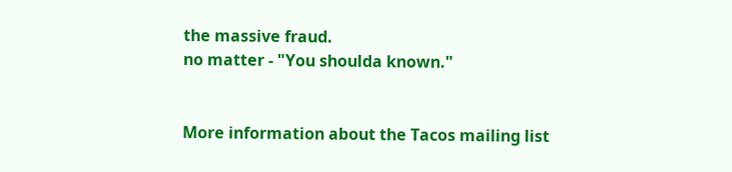the massive fraud.
no matter - "You shoulda known."


More information about the Tacos mailing list